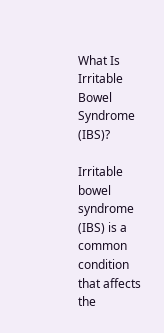What Is Irritable Bowel Syndrome (IBS)?

Irritable bowel syndrome (IBS) is a common condition that affects the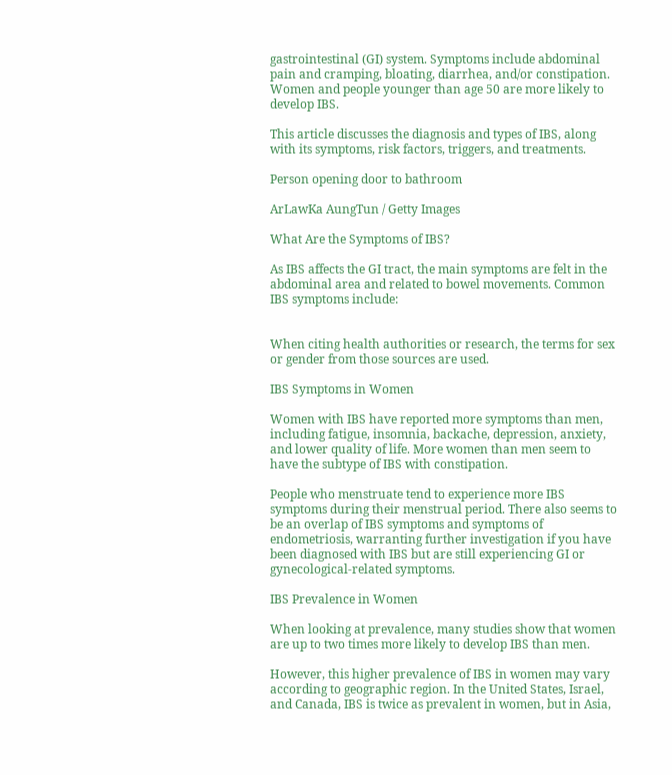gastrointestinal (GI) system. Symptoms include abdominal pain and cramping, bloating, diarrhea, and/or constipation. Women and people younger than age 50 are more likely to develop IBS.

This article discusses the diagnosis and types of IBS, along with its symptoms, risk factors, triggers, and treatments.

Person opening door to bathroom

ArLawKa AungTun / Getty Images

What Are the Symptoms of IBS?

As IBS affects the GI tract, the main symptoms are felt in the abdominal area and related to bowel movements. Common IBS symptoms include:


When citing health authorities or research, the terms for sex or gender from those sources are used.

IBS Symptoms in Women

Women with IBS have reported more symptoms than men, including fatigue, insomnia, backache, depression, anxiety, and lower quality of life. More women than men seem to have the subtype of IBS with constipation.

People who menstruate tend to experience more IBS symptoms during their menstrual period. There also seems to be an overlap of IBS symptoms and symptoms of endometriosis, warranting further investigation if you have been diagnosed with IBS but are still experiencing GI or gynecological-related symptoms.

IBS Prevalence in Women

When looking at prevalence, many studies show that women are up to two times more likely to develop IBS than men.

However, this higher prevalence of IBS in women may vary according to geographic region. In the United States, Israel, and Canada, IBS is twice as prevalent in women, but in Asia,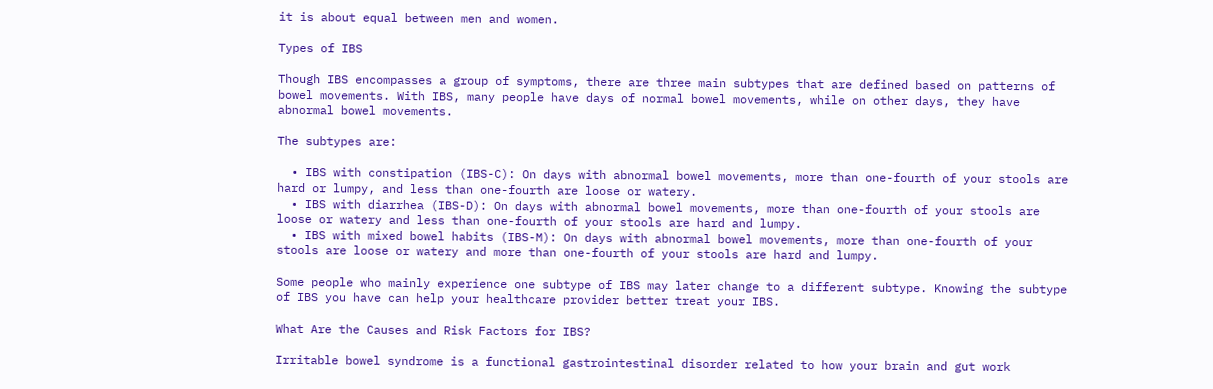it is about equal between men and women.

Types of IBS

Though IBS encompasses a group of symptoms, there are three main subtypes that are defined based on patterns of bowel movements. With IBS, many people have days of normal bowel movements, while on other days, they have abnormal bowel movements.

The subtypes are:

  • IBS with constipation (IBS-C): On days with abnormal bowel movements, more than one-fourth of your stools are hard or lumpy, and less than one-fourth are loose or watery.
  • IBS with diarrhea (IBS-D): On days with abnormal bowel movements, more than one-fourth of your stools are loose or watery and less than one-fourth of your stools are hard and lumpy.
  • IBS with mixed bowel habits (IBS-M): On days with abnormal bowel movements, more than one-fourth of your stools are loose or watery and more than one-fourth of your stools are hard and lumpy.

Some people who mainly experience one subtype of IBS may later change to a different subtype. Knowing the subtype of IBS you have can help your healthcare provider better treat your IBS.

What Are the Causes and Risk Factors for IBS?

Irritable bowel syndrome is a functional gastrointestinal disorder related to how your brain and gut work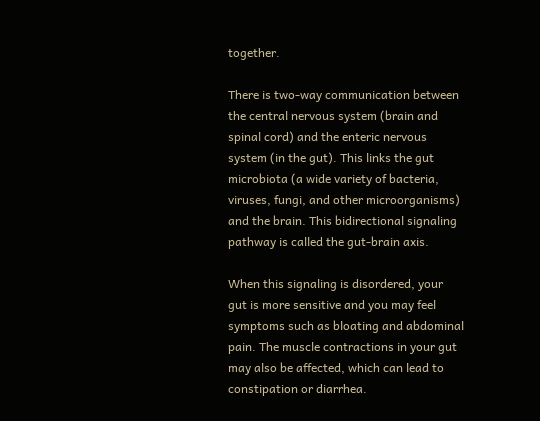together.

There is two-way communication between the central nervous system (brain and spinal cord) and the enteric nervous system (in the gut). This links the gut microbiota (a wide variety of bacteria, viruses, fungi, and other microorganisms) and the brain. This bidirectional signaling pathway is called the gut-brain axis.

When this signaling is disordered, your gut is more sensitive and you may feel symptoms such as bloating and abdominal pain. The muscle contractions in your gut may also be affected, which can lead to constipation or diarrhea.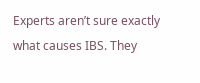Experts aren’t sure exactly what causes IBS. They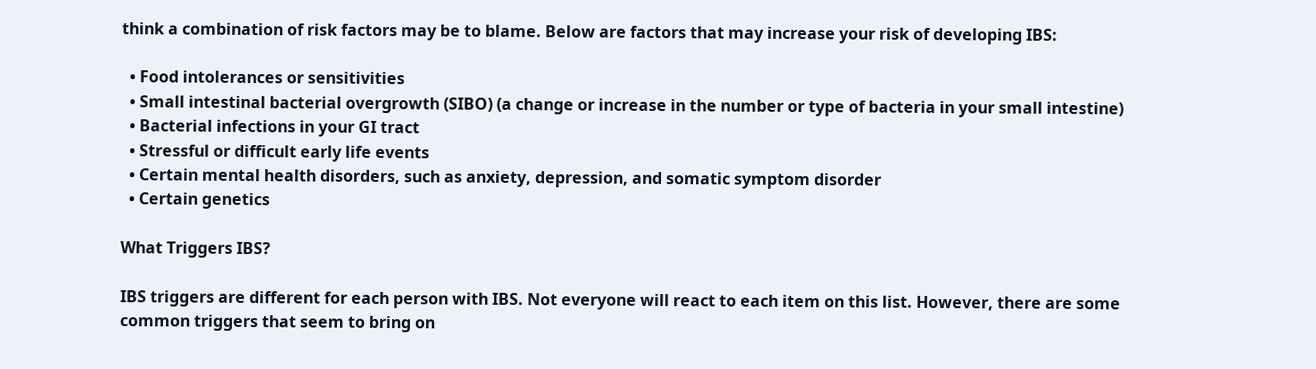think a combination of risk factors may be to blame. Below are factors that may increase your risk of developing IBS:

  • Food intolerances or sensitivities
  • Small intestinal bacterial overgrowth (SIBO) (a change or increase in the number or type of bacteria in your small intestine)
  • Bacterial infections in your GI tract
  • Stressful or difficult early life events
  • Certain mental health disorders, such as anxiety, depression, and somatic symptom disorder
  • Certain genetics

What Triggers IBS?

IBS triggers are different for each person with IBS. Not everyone will react to each item on this list. However, there are some common triggers that seem to bring on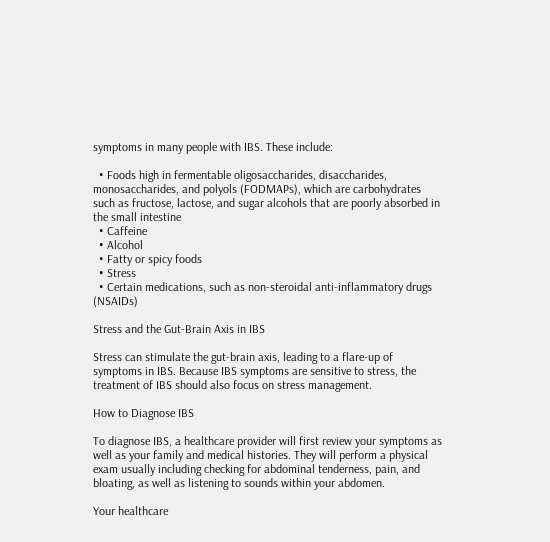symptoms in many people with IBS. These include:

  • Foods high in fermentable oligosaccharides, disaccharides, monosaccharides, and polyols (FODMAPs), which are carbohydrates such as fructose, lactose, and sugar alcohols that are poorly absorbed in the small intestine
  • Caffeine
  • Alcohol
  • Fatty or spicy foods
  • Stress
  • Certain medications, such as non-steroidal anti-inflammatory drugs (NSAIDs)

Stress and the Gut-Brain Axis in IBS

Stress can stimulate the gut-brain axis, leading to a flare-up of symptoms in IBS. Because IBS symptoms are sensitive to stress, the treatment of IBS should also focus on stress management.

How to Diagnose IBS

To diagnose IBS, a healthcare provider will first review your symptoms as well as your family and medical histories. They will perform a physical exam usually including checking for abdominal tenderness, pain, and bloating, as well as listening to sounds within your abdomen.

Your healthcare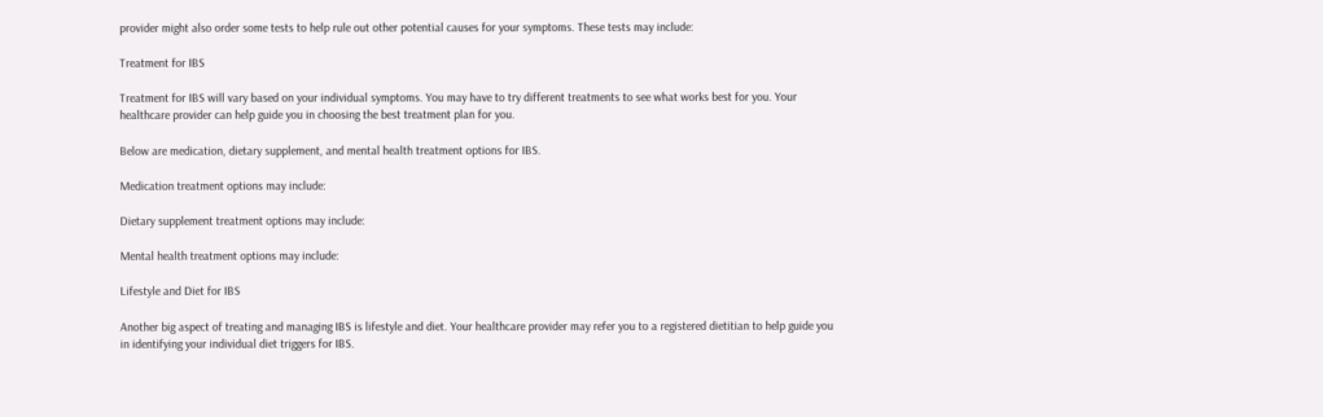provider might also order some tests to help rule out other potential causes for your symptoms. These tests may include:

Treatment for IBS

Treatment for IBS will vary based on your individual symptoms. You may have to try different treatments to see what works best for you. Your healthcare provider can help guide you in choosing the best treatment plan for you.

Below are medication, dietary supplement, and mental health treatment options for IBS.

Medication treatment options may include:

Dietary supplement treatment options may include:

Mental health treatment options may include:

Lifestyle and Diet for IBS

Another big aspect of treating and managing IBS is lifestyle and diet. Your healthcare provider may refer you to a registered dietitian to help guide you in identifying your individual diet triggers for IBS.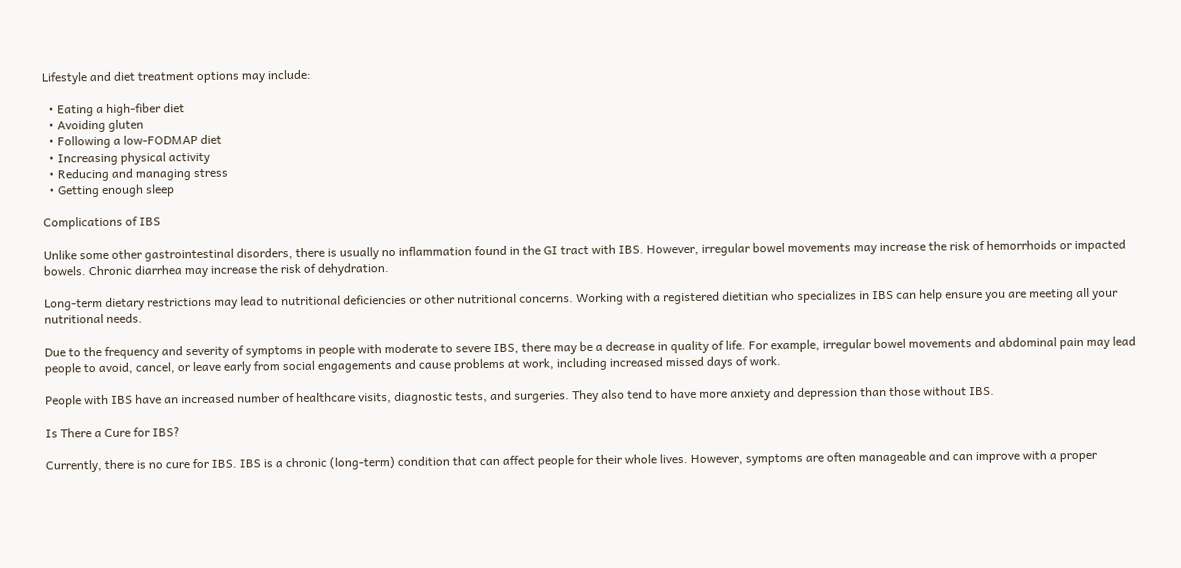Lifestyle and diet treatment options may include:

  • Eating a high-fiber diet
  • Avoiding gluten
  • Following a low-FODMAP diet
  • Increasing physical activity
  • Reducing and managing stress
  • Getting enough sleep

Complications of IBS

Unlike some other gastrointestinal disorders, there is usually no inflammation found in the GI tract with IBS. However, irregular bowel movements may increase the risk of hemorrhoids or impacted bowels. Chronic diarrhea may increase the risk of dehydration.

Long-term dietary restrictions may lead to nutritional deficiencies or other nutritional concerns. Working with a registered dietitian who specializes in IBS can help ensure you are meeting all your nutritional needs.

Due to the frequency and severity of symptoms in people with moderate to severe IBS, there may be a decrease in quality of life. For example, irregular bowel movements and abdominal pain may lead people to avoid, cancel, or leave early from social engagements and cause problems at work, including increased missed days of work.

People with IBS have an increased number of healthcare visits, diagnostic tests, and surgeries. They also tend to have more anxiety and depression than those without IBS.

Is There a Cure for IBS?

Currently, there is no cure for IBS. IBS is a chronic (long-term) condition that can affect people for their whole lives. However, symptoms are often manageable and can improve with a proper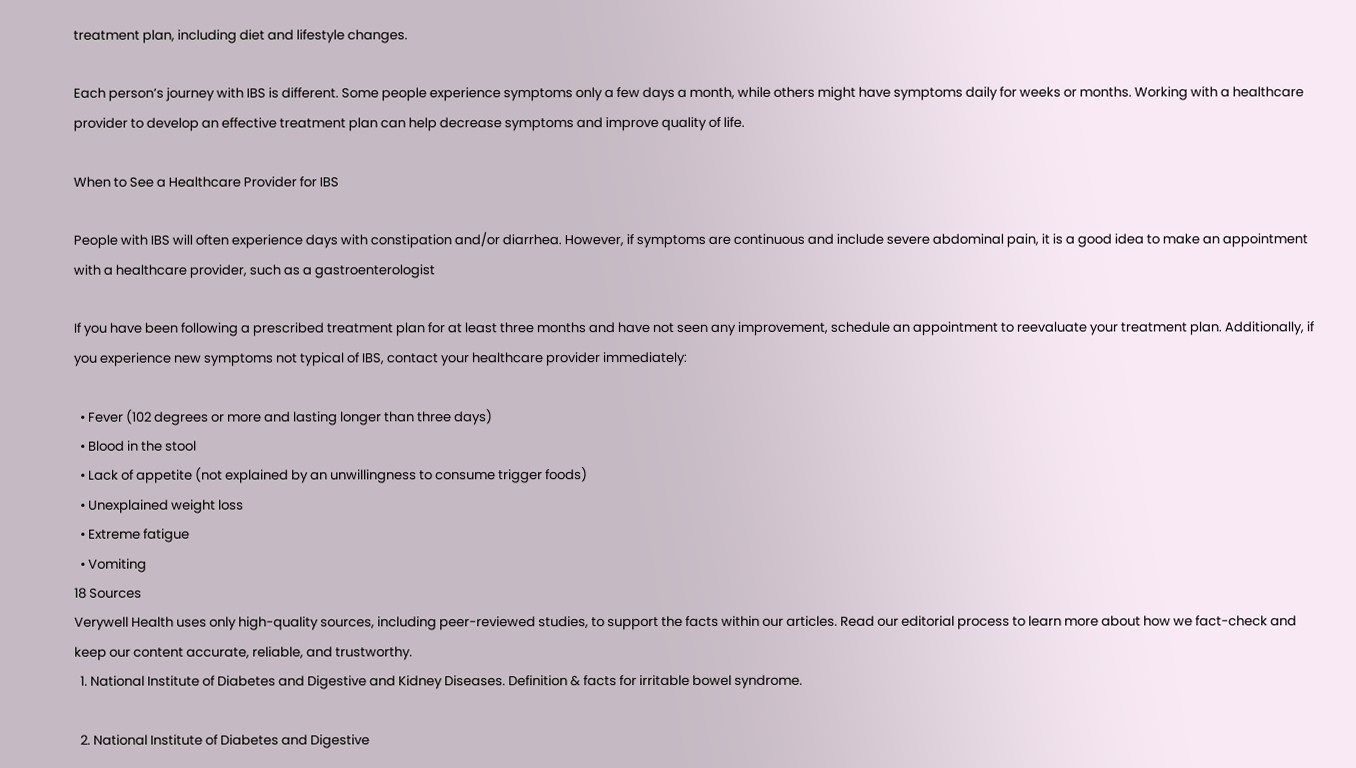treatment plan, including diet and lifestyle changes.

Each person’s journey with IBS is different. Some people experience symptoms only a few days a month, while others might have symptoms daily for weeks or months. Working with a healthcare provider to develop an effective treatment plan can help decrease symptoms and improve quality of life.

When to See a Healthcare Provider for IBS

People with IBS will often experience days with constipation and/or diarrhea. However, if symptoms are continuous and include severe abdominal pain, it is a good idea to make an appointment with a healthcare provider, such as a gastroenterologist

If you have been following a prescribed treatment plan for at least three months and have not seen any improvement, schedule an appointment to reevaluate your treatment plan. Additionally, if you experience new symptoms not typical of IBS, contact your healthcare provider immediately:

  • Fever (102 degrees or more and lasting longer than three days)
  • Blood in the stool
  • Lack of appetite (not explained by an unwillingness to consume trigger foods)
  • Unexplained weight loss
  • Extreme fatigue
  • Vomiting
18 Sources
Verywell Health uses only high-quality sources, including peer-reviewed studies, to support the facts within our articles. Read our editorial process to learn more about how we fact-check and keep our content accurate, reliable, and trustworthy.
  1. National Institute of Diabetes and Digestive and Kidney Diseases. Definition & facts for irritable bowel syndrome.

  2. National Institute of Diabetes and Digestive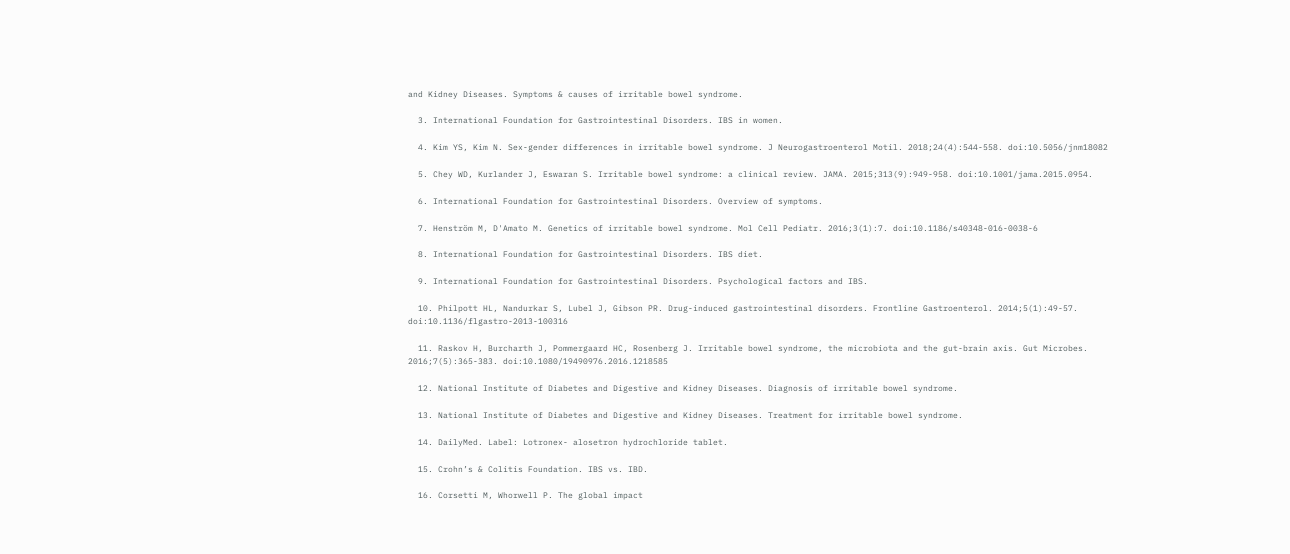and Kidney Diseases. Symptoms & causes of irritable bowel syndrome.

  3. International Foundation for Gastrointestinal Disorders. IBS in women.

  4. Kim YS, Kim N. Sex-gender differences in irritable bowel syndrome. J Neurogastroenterol Motil. 2018;24(4):544-558. doi:10.5056/jnm18082

  5. Chey WD, Kurlander J, Eswaran S. Irritable bowel syndrome: a clinical review. JAMA. 2015;313(9):949-958. doi:10.1001/jama.2015.0954.

  6. International Foundation for Gastrointestinal Disorders. Overview of symptoms.

  7. Henström M, D'Amato M. Genetics of irritable bowel syndrome. Mol Cell Pediatr. 2016;3(1):7. doi:10.1186/s40348-016-0038-6

  8. International Foundation for Gastrointestinal Disorders. IBS diet.

  9. International Foundation for Gastrointestinal Disorders. Psychological factors and IBS.

  10. Philpott HL, Nandurkar S, Lubel J, Gibson PR. Drug-induced gastrointestinal disorders. Frontline Gastroenterol. 2014;5(1):49-57. doi:10.1136/flgastro-2013-100316

  11. Raskov H, Burcharth J, Pommergaard HC, Rosenberg J. Irritable bowel syndrome, the microbiota and the gut-brain axis. Gut Microbes. 2016;7(5):365-383. doi:10.1080/19490976.2016.1218585

  12. National Institute of Diabetes and Digestive and Kidney Diseases. Diagnosis of irritable bowel syndrome.

  13. National Institute of Diabetes and Digestive and Kidney Diseases. Treatment for irritable bowel syndrome.

  14. DailyMed. Label: Lotronex- alosetron hydrochloride tablet.

  15. Crohn’s & Colitis Foundation. IBS vs. IBD.

  16. Corsetti M, Whorwell P. The global impact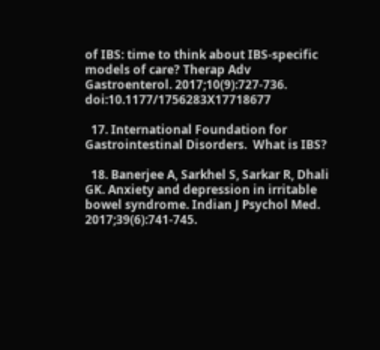of IBS: time to think about IBS-specific models of care? Therap Adv Gastroenterol. 2017;10(9):727-736. doi:10.1177/1756283X17718677

  17. International Foundation for Gastrointestinal Disorders.  What is IBS?

  18. Banerjee A, Sarkhel S, Sarkar R, Dhali GK. Anxiety and depression in irritable bowel syndrome. Indian J Psychol Med. 2017;39(6):741-745.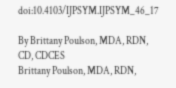doi:10.4103/IJPSYM.IJPSYM_46_17

By Brittany Poulson, MDA, RDN, CD, CDCES
Brittany Poulson, MDA, RDN,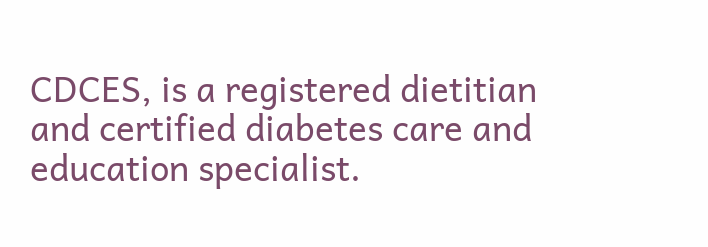CDCES, is a registered dietitian and certified diabetes care and education specialist.